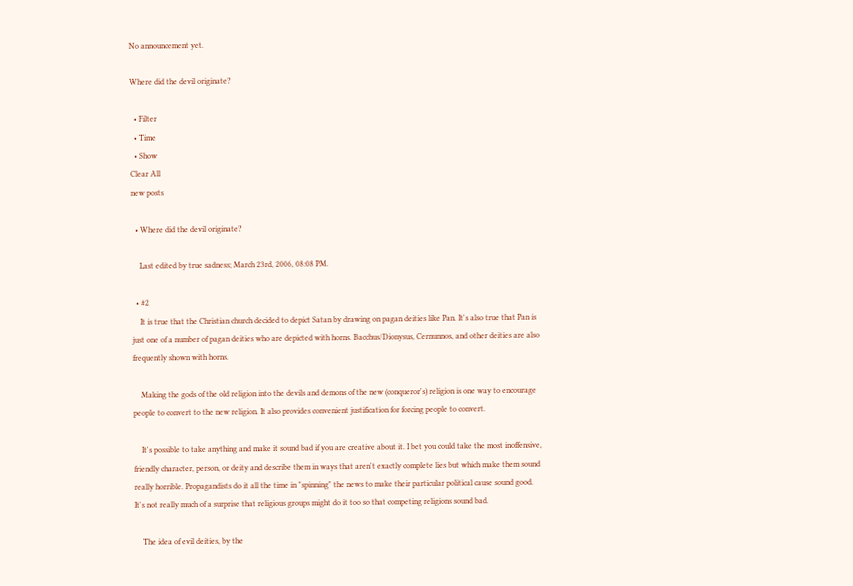No announcement yet.

Where did the devil originate?

  • Filter
  • Time
  • Show
Clear All
new posts

  • Where did the devil originate?

    Last edited by true sadness; March 23rd, 2006, 08:08 PM.

  • #2
    It is true that the Christian church decided to depict Satan by drawing on pagan deities like Pan. It's also true that Pan is just one of a number of pagan deities who are depicted with horns. Bacchus/Dionysus, Cernunnos, and other deities are also frequently shown with horns.

    Making the gods of the old religion into the devils and demons of the new (conqueror's) religion is one way to encourage people to convert to the new religion. It also provides convenient justification for forcing people to convert.

    It's possible to take anything and make it sound bad if you are creative about it. I bet you could take the most inoffensive, friendly character, person, or deity and describe them in ways that aren't exactly complete lies but which make them sound really horrible. Propagandists do it all the time in "spinning" the news to make their particular political cause sound good. It's not really much of a surprise that religious groups might do it too so that competing religions sound bad.

    The idea of evil deities, by the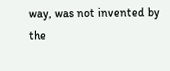way, was not invented by the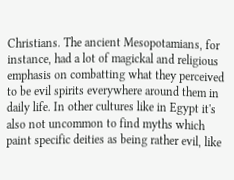Christians. The ancient Mesopotamians, for instance, had a lot of magickal and religious emphasis on combatting what they perceived to be evil spirits everywhere around them in daily life. In other cultures like in Egypt it's also not uncommon to find myths which paint specific deities as being rather evil, like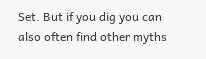Set. But if you dig you can also often find other myths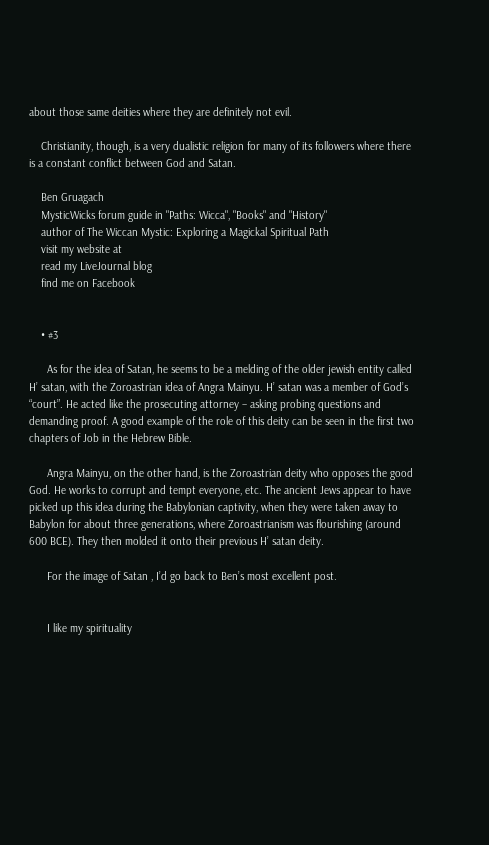about those same deities where they are definitely not evil.

    Christianity, though, is a very dualistic religion for many of its followers where there is a constant conflict between God and Satan.

    Ben Gruagach
    MysticWicks forum guide in "Paths: Wicca", "Books" and "History"
    author of The Wiccan Mystic: Exploring a Magickal Spiritual Path
    visit my website at
    read my LiveJournal blog
    find me on Facebook


    • #3

      As for the idea of Satan, he seems to be a melding of the older jewish entity called H’ satan, with the Zoroastrian idea of Angra Mainyu. H’ satan was a member of God’s “court”. He acted like the prosecuting attorney – asking probing questions and demanding proof. A good example of the role of this deity can be seen in the first two chapters of Job in the Hebrew Bible.

      Angra Mainyu, on the other hand, is the Zoroastrian deity who opposes the good God. He works to corrupt and tempt everyone, etc. The ancient Jews appear to have picked up this idea during the Babylonian captivity, when they were taken away to Babylon for about three generations, where Zoroastrianism was flourishing (around 600 BCE). They then molded it onto their previous H’ satan deity.

      For the image of Satan , I’d go back to Ben’s most excellent post.


      I like my spirituality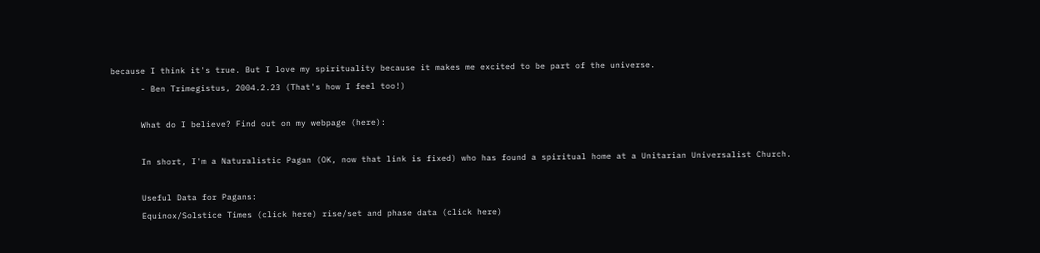because I think it's true. But I love my spirituality because it makes me excited to be part of the universe.
      - Ben Trimegistus, 2004.2.23 (That's how I feel too!)

      What do I believe? Find out on my webpage (here):

      In short, I'm a Naturalistic Pagan (OK, now that link is fixed) who has found a spiritual home at a Unitarian Universalist Church.

      Useful Data for Pagans:
      Equinox/Solstice Times (click here) rise/set and phase data (click here)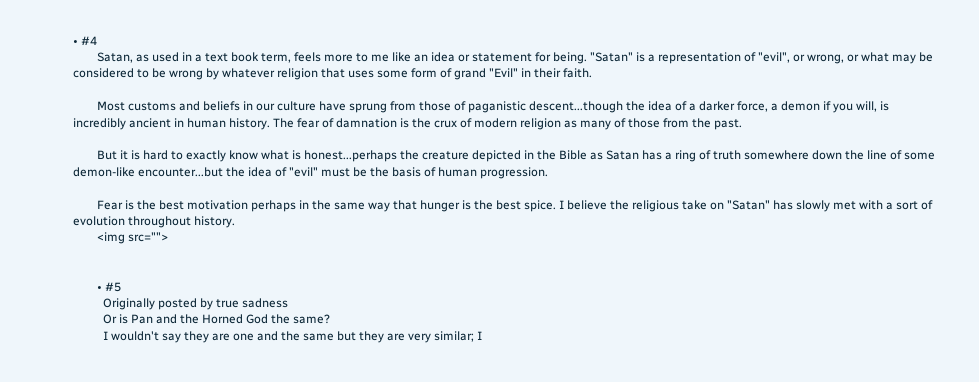• #4
        Satan, as used in a text book term, feels more to me like an idea or statement for being. "Satan" is a representation of "evil", or wrong, or what may be considered to be wrong by whatever religion that uses some form of grand "Evil" in their faith.

        Most customs and beliefs in our culture have sprung from those of paganistic descent...though the idea of a darker force, a demon if you will, is incredibly ancient in human history. The fear of damnation is the crux of modern religion as many of those from the past.

        But it is hard to exactly know what is honest...perhaps the creature depicted in the Bible as Satan has a ring of truth somewhere down the line of some demon-like encounter...but the idea of "evil" must be the basis of human progression.

        Fear is the best motivation perhaps in the same way that hunger is the best spice. I believe the religious take on "Satan" has slowly met with a sort of evolution throughout history.
        <img src="">


        • #5
          Originally posted by true sadness
          Or is Pan and the Horned God the same?
          I wouldn't say they are one and the same but they are very similar; I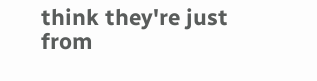think they're just from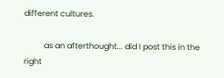different cultures.

          as an afterthought... did I post this in the right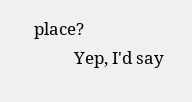place?
          Yep, I'd say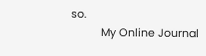so.
          My Online Journal